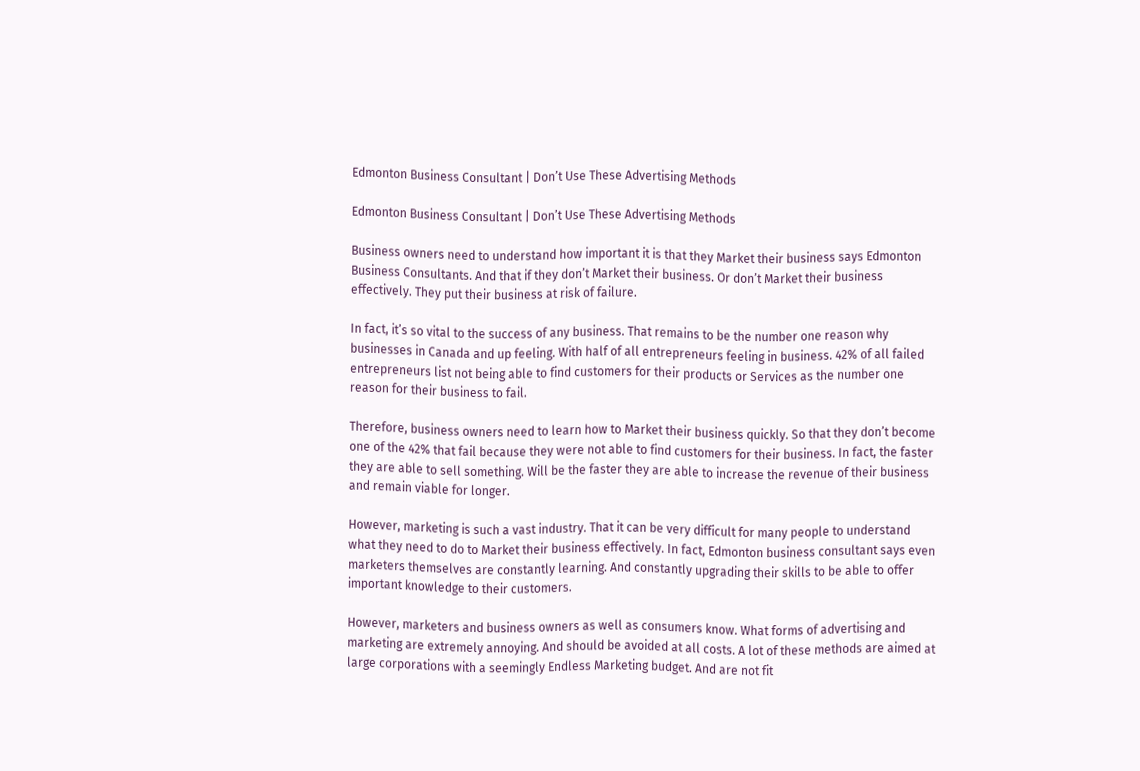Edmonton Business Consultant | Don’t Use These Advertising Methods

Edmonton Business Consultant | Don’t Use These Advertising Methods

Business owners need to understand how important it is that they Market their business says Edmonton Business Consultants. And that if they don’t Market their business. Or don’t Market their business effectively. They put their business at risk of failure.

In fact, it’s so vital to the success of any business. That remains to be the number one reason why businesses in Canada and up feeling. With half of all entrepreneurs feeling in business. 42% of all failed entrepreneurs list not being able to find customers for their products or Services as the number one reason for their business to fail.

Therefore, business owners need to learn how to Market their business quickly. So that they don’t become one of the 42% that fail because they were not able to find customers for their business. In fact, the faster they are able to sell something. Will be the faster they are able to increase the revenue of their business and remain viable for longer.

However, marketing is such a vast industry. That it can be very difficult for many people to understand what they need to do to Market their business effectively. In fact, Edmonton business consultant says even marketers themselves are constantly learning. And constantly upgrading their skills to be able to offer important knowledge to their customers.

However, marketers and business owners as well as consumers know. What forms of advertising and marketing are extremely annoying. And should be avoided at all costs. A lot of these methods are aimed at large corporations with a seemingly Endless Marketing budget. And are not fit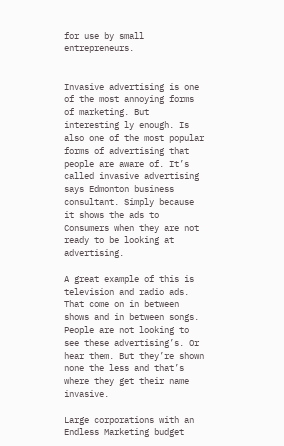for use by small entrepreneurs.


Invasive advertising is one of the most annoying forms of marketing. But interesting ly enough. Is also one of the most popular forms of advertising that people are aware of. It’s called invasive advertising says Edmonton business consultant. Simply because it shows the ads to Consumers when they are not ready to be looking at advertising.

A great example of this is television and radio ads. That come on in between shows and in between songs. People are not looking to see these advertising’s. Or hear them. But they’re shown none the less and that’s where they get their name invasive.

Large corporations with an Endless Marketing budget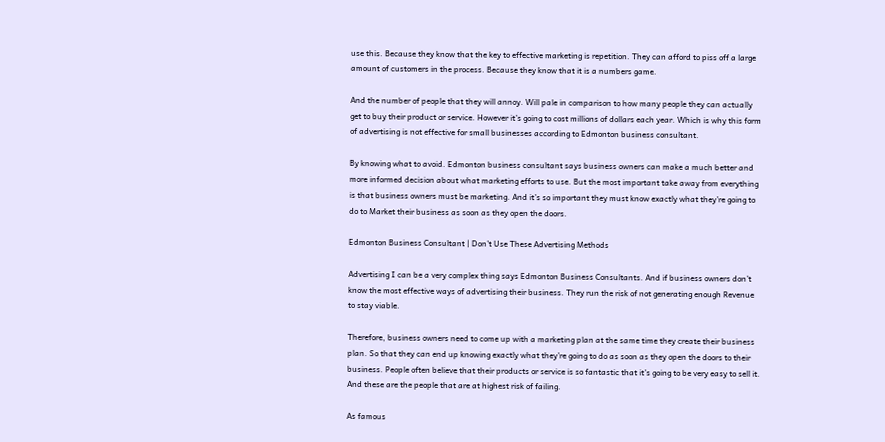use this. Because they know that the key to effective marketing is repetition. They can afford to piss off a large amount of customers in the process. Because they know that it is a numbers game.

And the number of people that they will annoy. Will pale in comparison to how many people they can actually get to buy their product or service. However it’s going to cost millions of dollars each year. Which is why this form of advertising is not effective for small businesses according to Edmonton business consultant.

By knowing what to avoid. Edmonton business consultant says business owners can make a much better and more informed decision about what marketing efforts to use. But the most important take away from everything is that business owners must be marketing. And it’s so important they must know exactly what they’re going to do to Market their business as soon as they open the doors.

Edmonton Business Consultant | Don’t Use These Advertising Methods

Advertising I can be a very complex thing says Edmonton Business Consultants. And if business owners don’t know the most effective ways of advertising their business. They run the risk of not generating enough Revenue to stay viable.

Therefore, business owners need to come up with a marketing plan at the same time they create their business plan. So that they can end up knowing exactly what they’re going to do as soon as they open the doors to their business. People often believe that their products or service is so fantastic that it’s going to be very easy to sell it. And these are the people that are at highest risk of failing.

As famous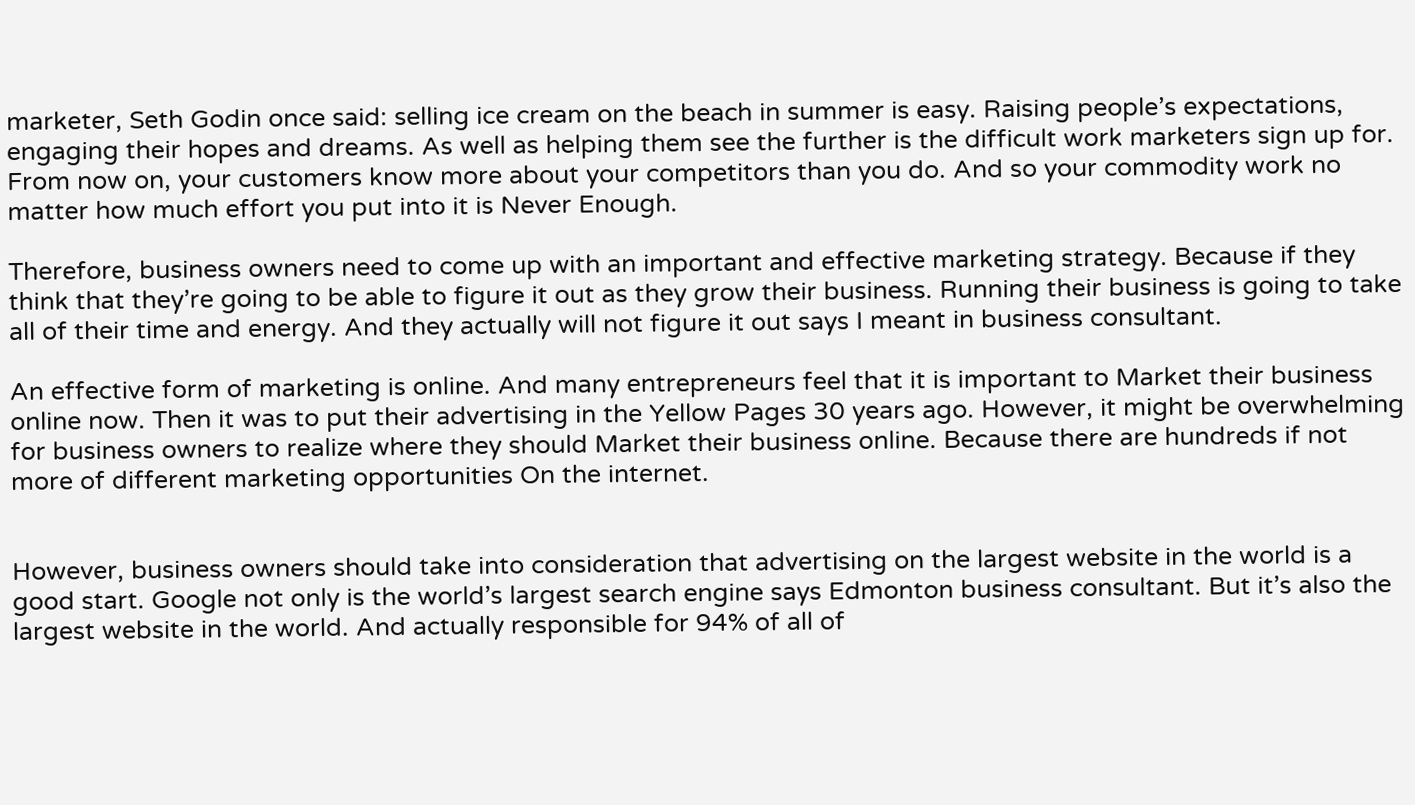marketer, Seth Godin once said: selling ice cream on the beach in summer is easy. Raising people’s expectations, engaging their hopes and dreams. As well as helping them see the further is the difficult work marketers sign up for. From now on, your customers know more about your competitors than you do. And so your commodity work no matter how much effort you put into it is Never Enough.

Therefore, business owners need to come up with an important and effective marketing strategy. Because if they think that they’re going to be able to figure it out as they grow their business. Running their business is going to take all of their time and energy. And they actually will not figure it out says I meant in business consultant.

An effective form of marketing is online. And many entrepreneurs feel that it is important to Market their business online now. Then it was to put their advertising in the Yellow Pages 30 years ago. However, it might be overwhelming for business owners to realize where they should Market their business online. Because there are hundreds if not more of different marketing opportunities On the internet.


However, business owners should take into consideration that advertising on the largest website in the world is a good start. Google not only is the world’s largest search engine says Edmonton business consultant. But it’s also the largest website in the world. And actually responsible for 94% of all of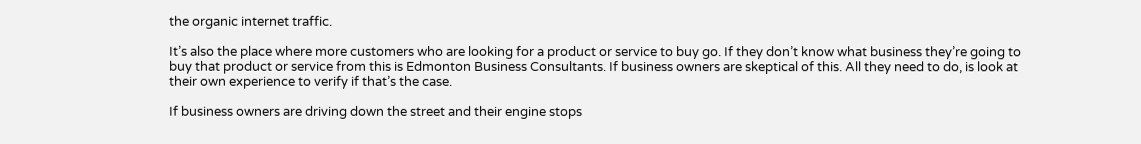the organic internet traffic.

It’s also the place where more customers who are looking for a product or service to buy go. If they don’t know what business they’re going to buy that product or service from this is Edmonton Business Consultants. If business owners are skeptical of this. All they need to do, is look at their own experience to verify if that’s the case.

If business owners are driving down the street and their engine stops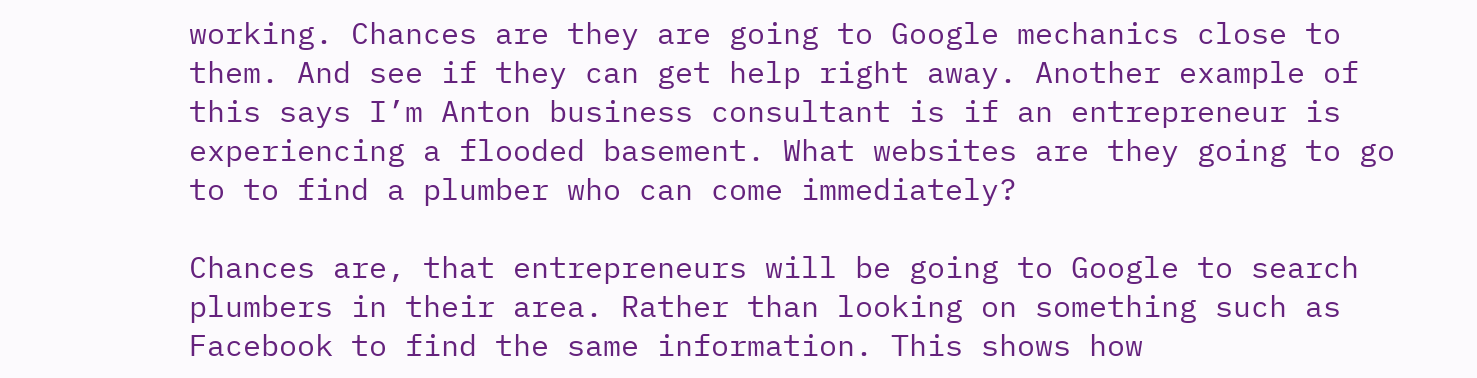working. Chances are they are going to Google mechanics close to them. And see if they can get help right away. Another example of this says I’m Anton business consultant is if an entrepreneur is experiencing a flooded basement. What websites are they going to go to to find a plumber who can come immediately?

Chances are, that entrepreneurs will be going to Google to search plumbers in their area. Rather than looking on something such as Facebook to find the same information. This shows how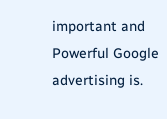important and Powerful Google advertising is.